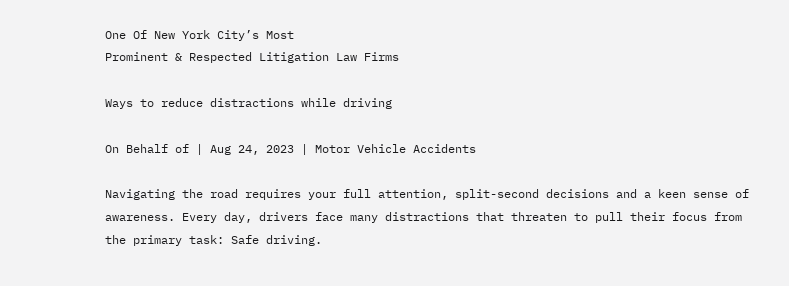One Of New York City’s Most
Prominent & Respected Litigation Law Firms

Ways to reduce distractions while driving

On Behalf of | Aug 24, 2023 | Motor Vehicle Accidents

Navigating the road requires your full attention, split-second decisions and a keen sense of awareness. Every day, drivers face many distractions that threaten to pull their focus from the primary task: Safe driving.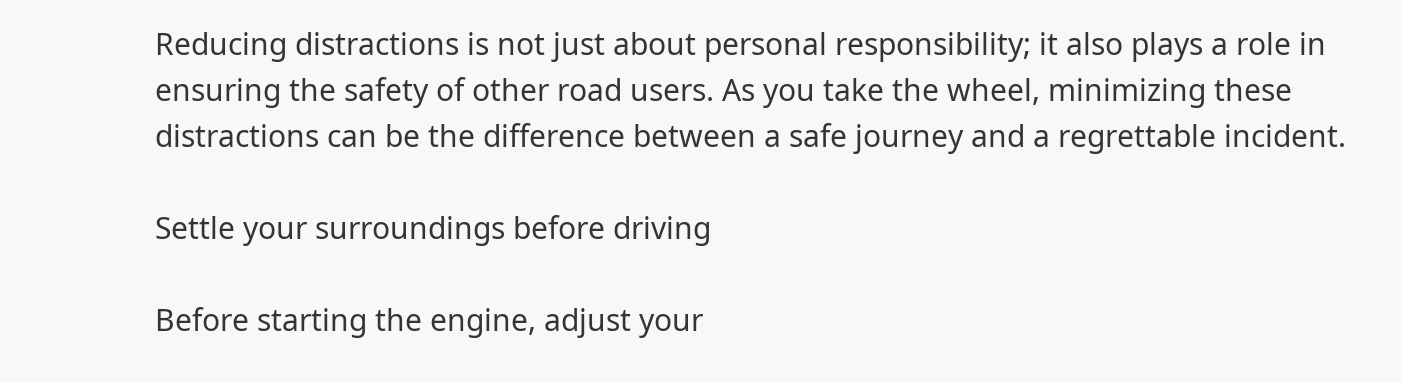Reducing distractions is not just about personal responsibility; it also plays a role in ensuring the safety of other road users. As you take the wheel, minimizing these distractions can be the difference between a safe journey and a regrettable incident.

Settle your surroundings before driving

Before starting the engine, adjust your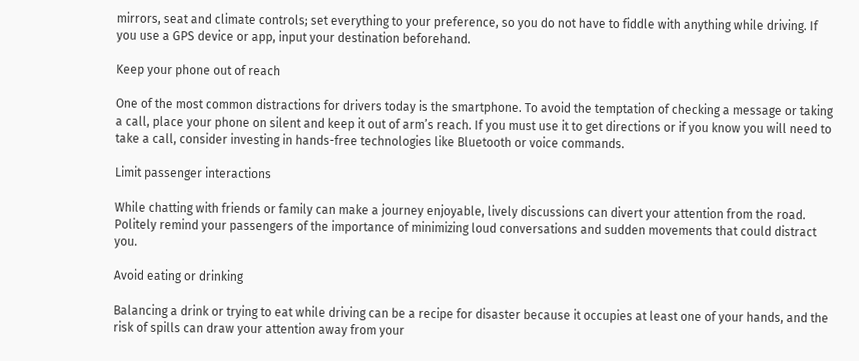mirrors, seat and climate controls; set everything to your preference, so you do not have to fiddle with anything while driving. If you use a GPS device or app, input your destination beforehand.

Keep your phone out of reach

One of the most common distractions for drivers today is the smartphone. To avoid the temptation of checking a message or taking a call, place your phone on silent and keep it out of arm’s reach. If you must use it to get directions or if you know you will need to take a call, consider investing in hands-free technologies like Bluetooth or voice commands.

Limit passenger interactions

While chatting with friends or family can make a journey enjoyable, lively discussions can divert your attention from the road. Politely remind your passengers of the importance of minimizing loud conversations and sudden movements that could distract you.

Avoid eating or drinking

Balancing a drink or trying to eat while driving can be a recipe for disaster because it occupies at least one of your hands, and the risk of spills can draw your attention away from your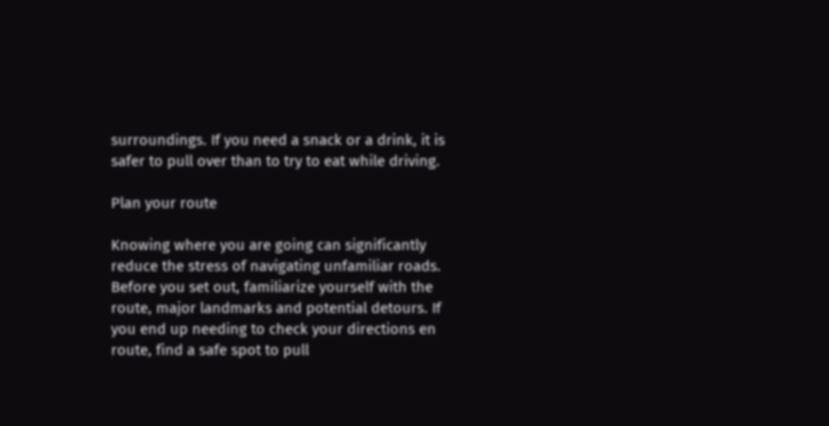surroundings. If you need a snack or a drink, it is safer to pull over than to try to eat while driving.

Plan your route

Knowing where you are going can significantly reduce the stress of navigating unfamiliar roads. Before you set out, familiarize yourself with the route, major landmarks and potential detours. If you end up needing to check your directions en route, find a safe spot to pull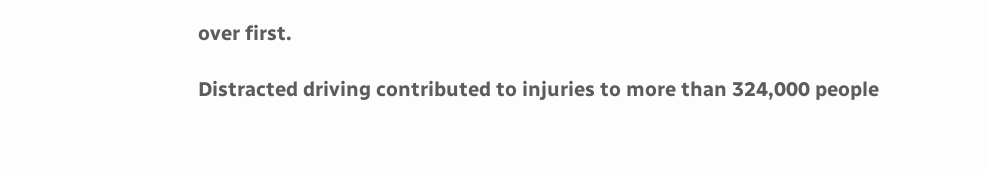over first.

Distracted driving contributed to injuries to more than 324,000 people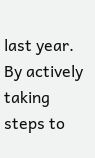last year. By actively taking steps to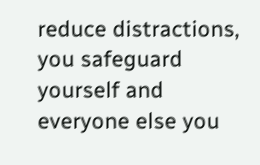reduce distractions, you safeguard yourself and everyone else you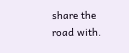share the road with.